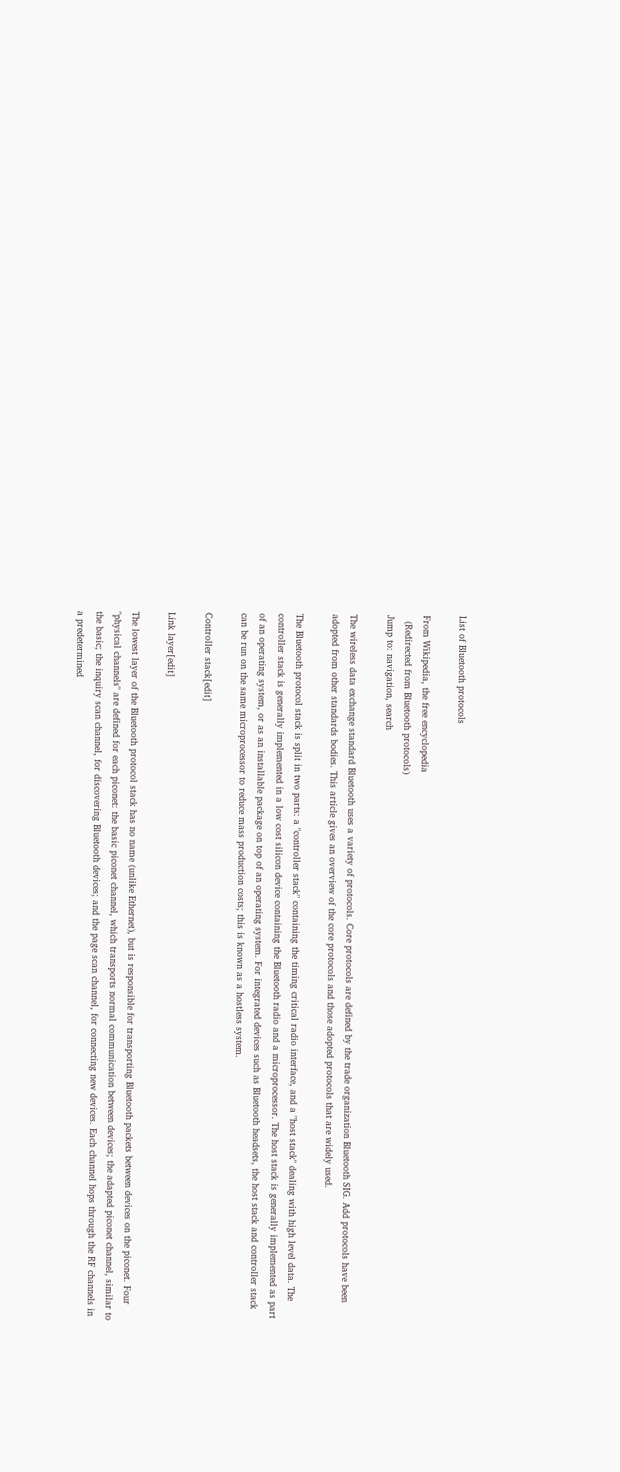List of Bluetooth protocols

From Wikipedia, the free encyclopedia
  (Redirected from Bluetooth protocols)
Jump to: navigation, search

The wireless data exchange standard Bluetooth uses a variety of protocols. Core protocols are defined by the trade organization Bluetooth SIG. Add protocols have been adopted from other standards bodies. This article gives an overview of the core protocols and those adopted protocols that are widely used.

The Bluetooth protocol stack is split in two parts: a "controller stack" containing the timing critical radio interface, and a "host stack" dealing with high level data. The controller stack is generally implemented in a low cost silicon device containing the Bluetooth radio and a microprocessor. The host stack is generally implemented as part of an operating system, or as an installable package on top of an operating system. For integrated devices such as Bluetooth headsets, the host stack and controller stack can be run on the same microprocessor to reduce mass production costs; this is known as a hostless system.

Controller stack[edit]

Link layer[edit]

The lowest layer of the Bluetooth protocol stack has no name (unlike Ethernet), but is responsible for transporting Bluetooth packets between devices on the piconet. Four "physical channels" are defined for each piconet: the basic piconet channel, which transports normal communication between devices; the adapted piconet channel, similar to the basic; the inquiry scan channel, for discovering Bluetooth devices; and the page scan channel, for connecting new devices. Each channel hops through the RF channels in a predetermined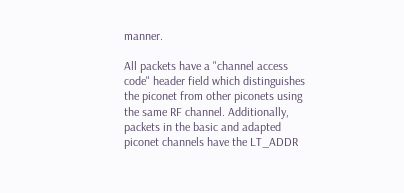manner.

All packets have a "channel access code" header field which distinguishes the piconet from other piconets using the same RF channel. Additionally, packets in the basic and adapted piconet channels have the LT_ADDR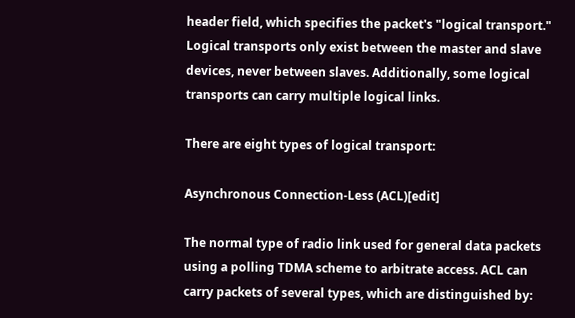header field, which specifies the packet's "logical transport." Logical transports only exist between the master and slave devices, never between slaves. Additionally, some logical transports can carry multiple logical links.

There are eight types of logical transport:

Asynchronous Connection-Less (ACL)[edit]

The normal type of radio link used for general data packets using a polling TDMA scheme to arbitrate access. ACL can carry packets of several types, which are distinguished by: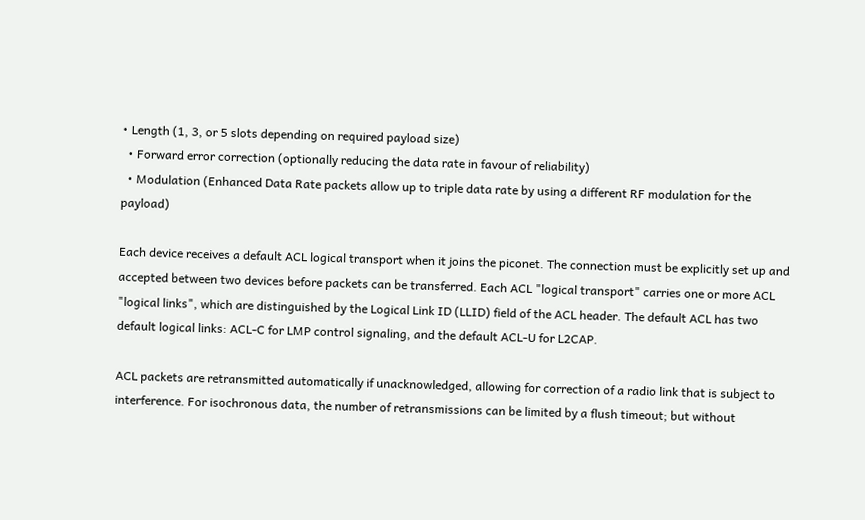• Length (1, 3, or 5 slots depending on required payload size)
  • Forward error correction (optionally reducing the data rate in favour of reliability)
  • Modulation (Enhanced Data Rate packets allow up to triple data rate by using a different RF modulation for the payload)

Each device receives a default ACL logical transport when it joins the piconet. The connection must be explicitly set up and accepted between two devices before packets can be transferred. Each ACL "logical transport" carries one or more ACL "logical links", which are distinguished by the Logical Link ID (LLID) field of the ACL header. The default ACL has two default logical links: ACL-C for LMP control signaling, and the default ACL-U for L2CAP.

ACL packets are retransmitted automatically if unacknowledged, allowing for correction of a radio link that is subject to interference. For isochronous data, the number of retransmissions can be limited by a flush timeout; but without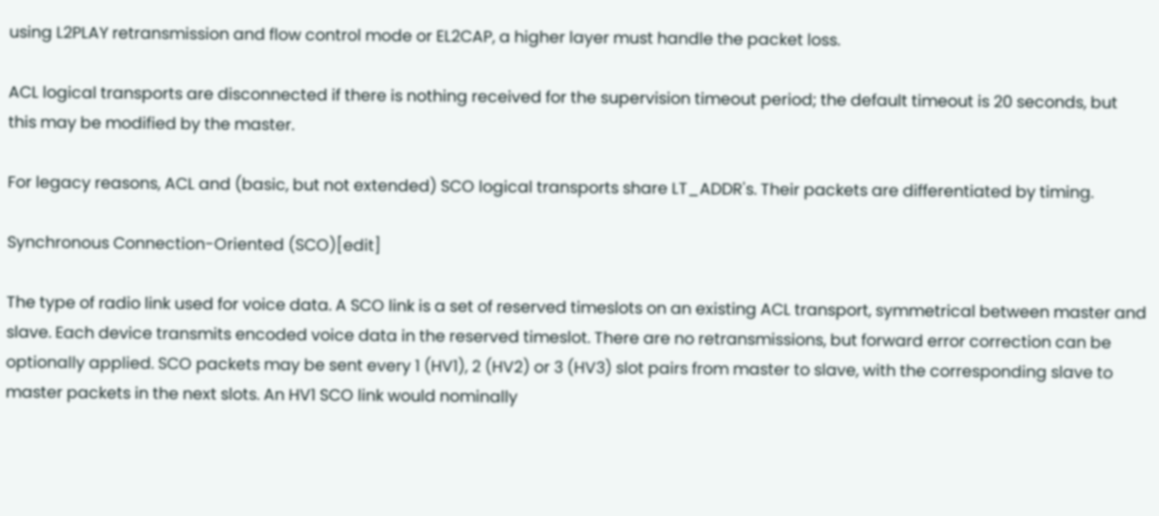using L2PLAY retransmission and flow control mode or EL2CAP, a higher layer must handle the packet loss.

ACL logical transports are disconnected if there is nothing received for the supervision timeout period; the default timeout is 20 seconds, but this may be modified by the master.

For legacy reasons, ACL and (basic, but not extended) SCO logical transports share LT_ADDR's. Their packets are differentiated by timing.

Synchronous Connection-Oriented (SCO)[edit]

The type of radio link used for voice data. A SCO link is a set of reserved timeslots on an existing ACL transport, symmetrical between master and slave. Each device transmits encoded voice data in the reserved timeslot. There are no retransmissions, but forward error correction can be optionally applied. SCO packets may be sent every 1 (HV1), 2 (HV2) or 3 (HV3) slot pairs from master to slave, with the corresponding slave to master packets in the next slots. An HV1 SCO link would nominally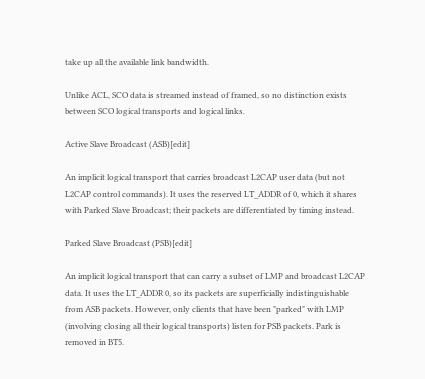take up all the available link bandwidth.

Unlike ACL, SCO data is streamed instead of framed, so no distinction exists between SCO logical transports and logical links.

Active Slave Broadcast (ASB)[edit]

An implicit logical transport that carries broadcast L2CAP user data (but not L2CAP control commands). It uses the reserved LT_ADDR of 0, which it shares with Parked Slave Broadcast; their packets are differentiated by timing instead.

Parked Slave Broadcast (PSB)[edit]

An implicit logical transport that can carry a subset of LMP and broadcast L2CAP data. It uses the LT_ADDR 0, so its packets are superficially indistinguishable from ASB packets. However, only clients that have been "parked" with LMP (involving closing all their logical transports) listen for PSB packets. Park is removed in BT5.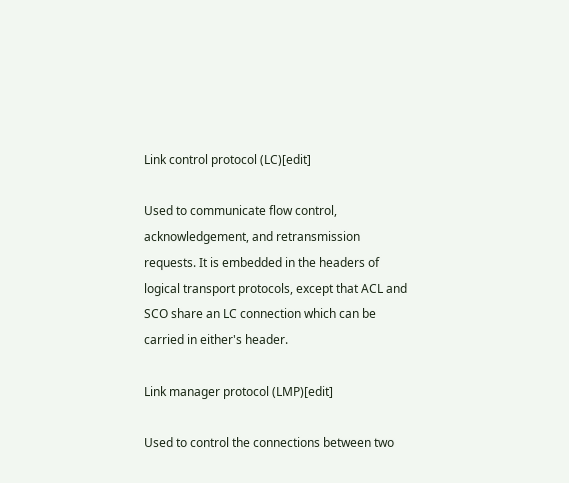Link control protocol (LC)[edit]

Used to communicate flow control, acknowledgement, and retransmission requests. It is embedded in the headers of logical transport protocols, except that ACL and SCO share an LC connection which can be carried in either's header.

Link manager protocol (LMP)[edit]

Used to control the connections between two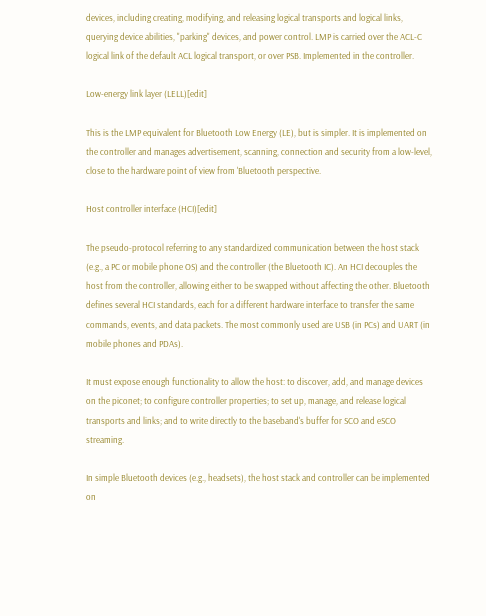devices, including creating, modifying, and releasing logical transports and logical links, querying device abilities, "parking" devices, and power control. LMP is carried over the ACL-C logical link of the default ACL logical transport, or over PSB. Implemented in the controller.

Low-energy link layer (LELL)[edit]

This is the LMP equivalent for Bluetooth Low Energy (LE), but is simpler. It is implemented on the controller and manages advertisement, scanning, connection and security from a low-level, close to the hardware point of view from 'Bluetooth perspective.

Host controller interface (HCI)[edit]

The pseudo-protocol referring to any standardized communication between the host stack (e.g., a PC or mobile phone OS) and the controller (the Bluetooth IC). An HCI decouples the host from the controller, allowing either to be swapped without affecting the other. Bluetooth defines several HCI standards, each for a different hardware interface to transfer the same commands, events, and data packets. The most commonly used are USB (in PCs) and UART (in mobile phones and PDAs).

It must expose enough functionality to allow the host: to discover, add, and manage devices on the piconet; to configure controller properties; to set up, manage, and release logical transports and links; and to write directly to the baseband's buffer for SCO and eSCO streaming.

In simple Bluetooth devices (e.g., headsets), the host stack and controller can be implemented on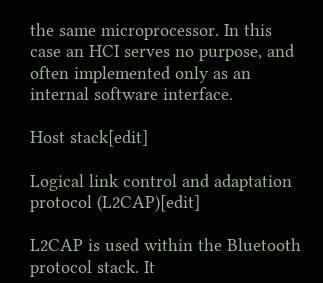the same microprocessor. In this case an HCI serves no purpose, and often implemented only as an internal software interface.

Host stack[edit]

Logical link control and adaptation protocol (L2CAP)[edit]

L2CAP is used within the Bluetooth protocol stack. It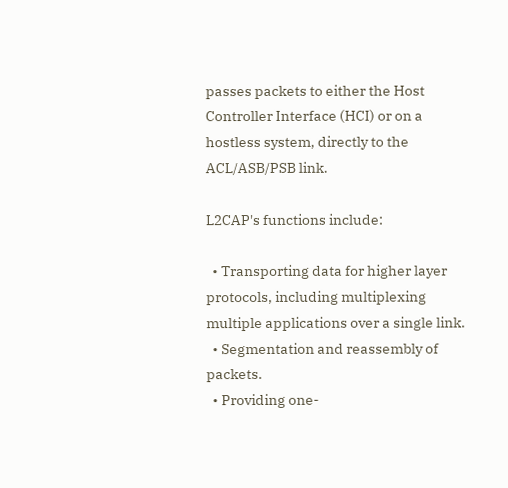passes packets to either the Host Controller Interface (HCI) or on a hostless system, directly to the ACL/ASB/PSB link.

L2CAP's functions include:

  • Transporting data for higher layer protocols, including multiplexing multiple applications over a single link.
  • Segmentation and reassembly of packets.
  • Providing one-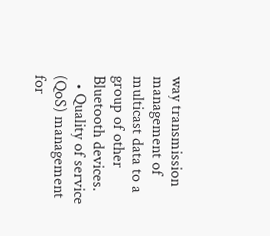way transmission management of multicast data to a group of other Bluetooth devices.
  • Quality of service (QoS) management for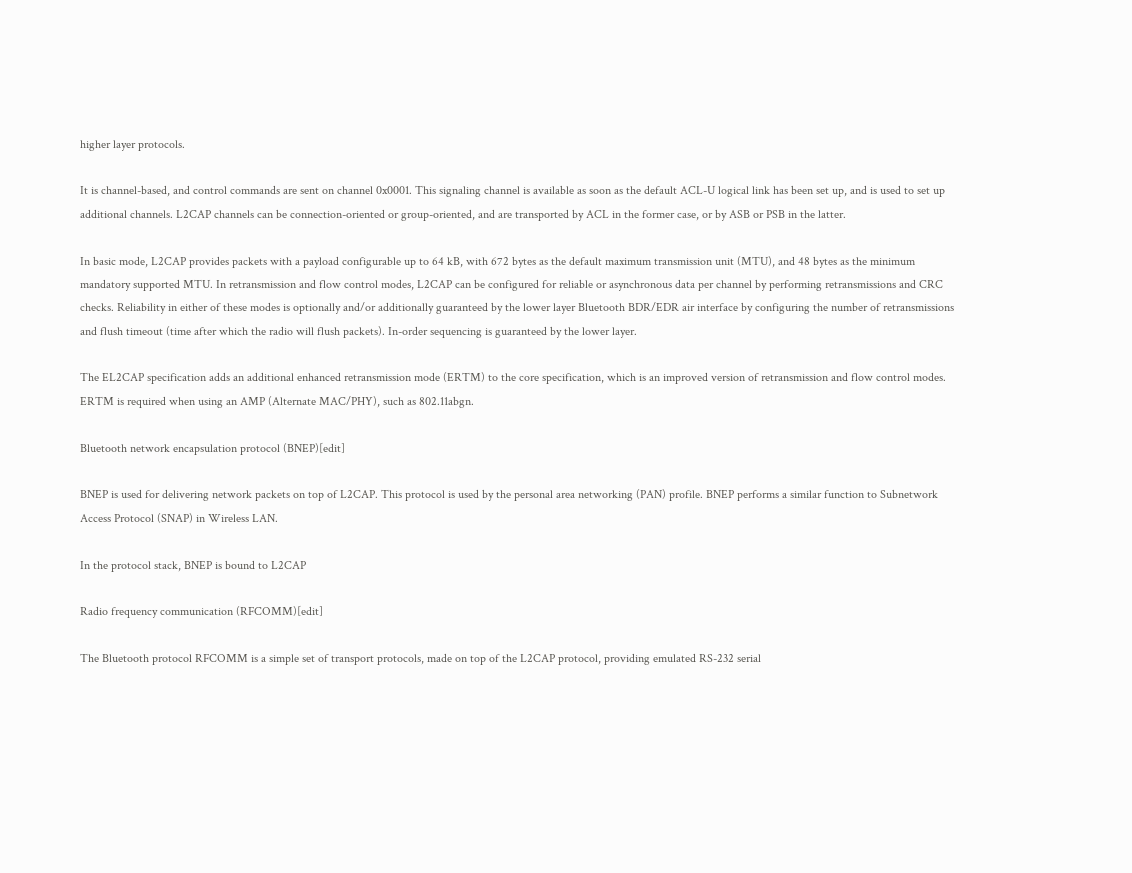higher layer protocols.

It is channel-based, and control commands are sent on channel 0x0001. This signaling channel is available as soon as the default ACL-U logical link has been set up, and is used to set up additional channels. L2CAP channels can be connection-oriented or group-oriented, and are transported by ACL in the former case, or by ASB or PSB in the latter.

In basic mode, L2CAP provides packets with a payload configurable up to 64 kB, with 672 bytes as the default maximum transmission unit (MTU), and 48 bytes as the minimum mandatory supported MTU. In retransmission and flow control modes, L2CAP can be configured for reliable or asynchronous data per channel by performing retransmissions and CRC checks. Reliability in either of these modes is optionally and/or additionally guaranteed by the lower layer Bluetooth BDR/EDR air interface by configuring the number of retransmissions and flush timeout (time after which the radio will flush packets). In-order sequencing is guaranteed by the lower layer.

The EL2CAP specification adds an additional enhanced retransmission mode (ERTM) to the core specification, which is an improved version of retransmission and flow control modes. ERTM is required when using an AMP (Alternate MAC/PHY), such as 802.11abgn.

Bluetooth network encapsulation protocol (BNEP)[edit]

BNEP is used for delivering network packets on top of L2CAP. This protocol is used by the personal area networking (PAN) profile. BNEP performs a similar function to Subnetwork Access Protocol (SNAP) in Wireless LAN.

In the protocol stack, BNEP is bound to L2CAP

Radio frequency communication (RFCOMM)[edit]

The Bluetooth protocol RFCOMM is a simple set of transport protocols, made on top of the L2CAP protocol, providing emulated RS-232 serial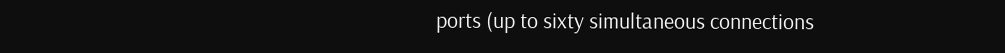ports (up to sixty simultaneous connections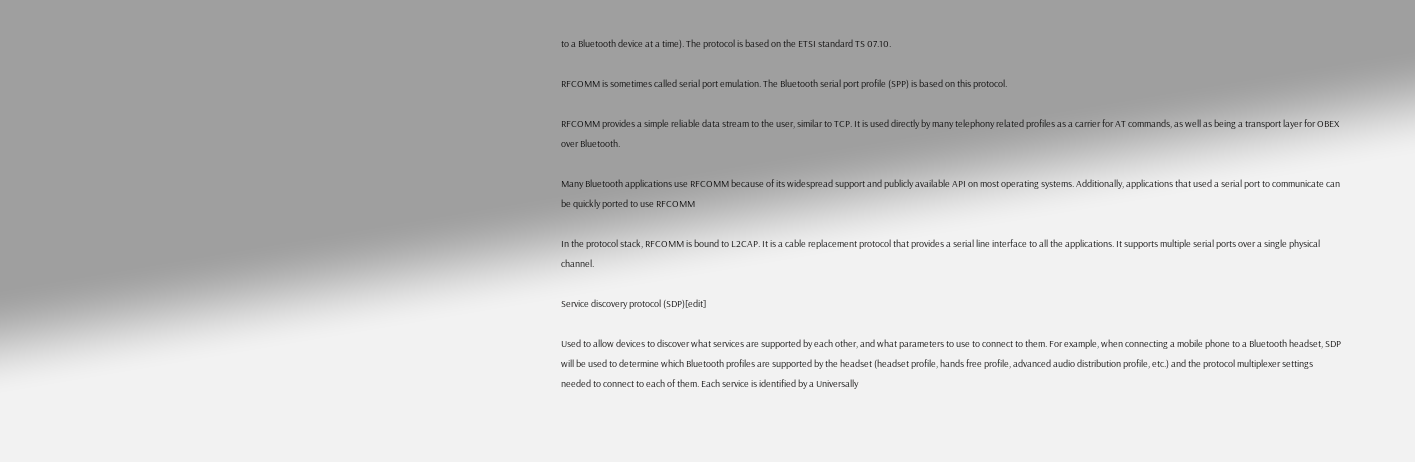to a Bluetooth device at a time). The protocol is based on the ETSI standard TS 07.10.

RFCOMM is sometimes called serial port emulation. The Bluetooth serial port profile (SPP) is based on this protocol.

RFCOMM provides a simple reliable data stream to the user, similar to TCP. It is used directly by many telephony related profiles as a carrier for AT commands, as well as being a transport layer for OBEX over Bluetooth.

Many Bluetooth applications use RFCOMM because of its widespread support and publicly available API on most operating systems. Additionally, applications that used a serial port to communicate can be quickly ported to use RFCOMM

In the protocol stack, RFCOMM is bound to L2CAP. It is a cable replacement protocol that provides a serial line interface to all the applications. It supports multiple serial ports over a single physical channel.

Service discovery protocol (SDP)[edit]

Used to allow devices to discover what services are supported by each other, and what parameters to use to connect to them. For example, when connecting a mobile phone to a Bluetooth headset, SDP will be used to determine which Bluetooth profiles are supported by the headset (headset profile, hands free profile, advanced audio distribution profile, etc.) and the protocol multiplexer settings needed to connect to each of them. Each service is identified by a Universally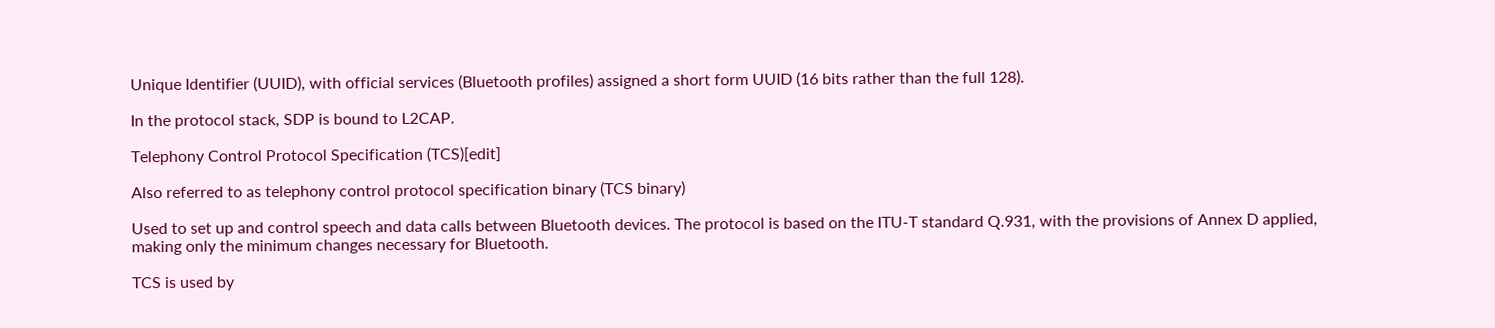Unique Identifier (UUID), with official services (Bluetooth profiles) assigned a short form UUID (16 bits rather than the full 128).

In the protocol stack, SDP is bound to L2CAP.

Telephony Control Protocol Specification (TCS)[edit]

Also referred to as telephony control protocol specification binary (TCS binary)

Used to set up and control speech and data calls between Bluetooth devices. The protocol is based on the ITU-T standard Q.931, with the provisions of Annex D applied, making only the minimum changes necessary for Bluetooth.

TCS is used by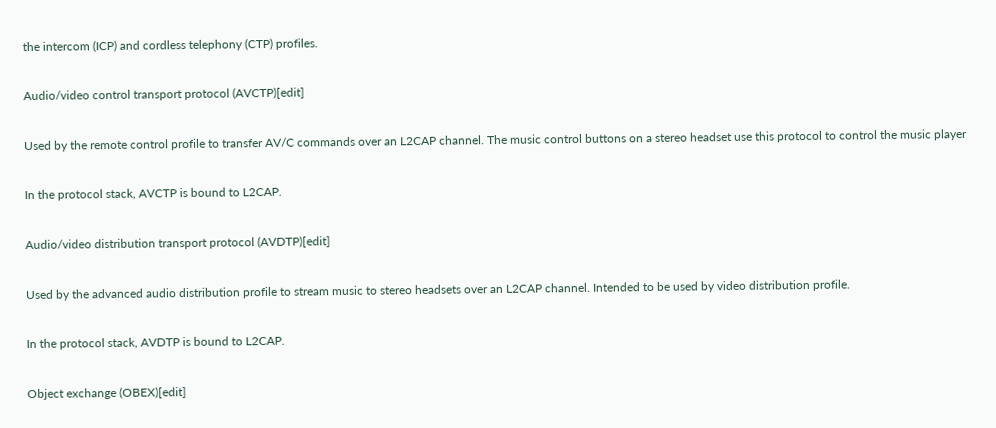the intercom (ICP) and cordless telephony (CTP) profiles.

Audio/video control transport protocol (AVCTP)[edit]

Used by the remote control profile to transfer AV/C commands over an L2CAP channel. The music control buttons on a stereo headset use this protocol to control the music player

In the protocol stack, AVCTP is bound to L2CAP.

Audio/video distribution transport protocol (AVDTP)[edit]

Used by the advanced audio distribution profile to stream music to stereo headsets over an L2CAP channel. Intended to be used by video distribution profile.

In the protocol stack, AVDTP is bound to L2CAP.

Object exchange (OBEX)[edit]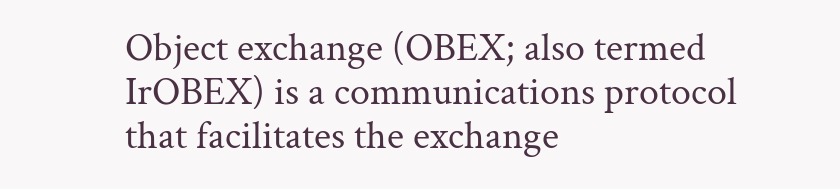Object exchange (OBEX; also termed IrOBEX) is a communications protocol that facilitates the exchange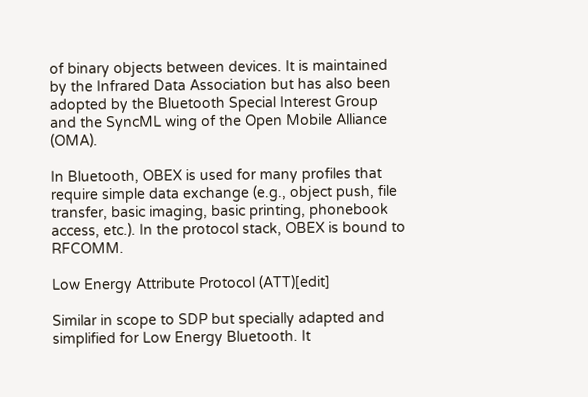of binary objects between devices. It is maintained by the Infrared Data Association but has also been adopted by the Bluetooth Special Interest Group and the SyncML wing of the Open Mobile Alliance (OMA).

In Bluetooth, OBEX is used for many profiles that require simple data exchange (e.g., object push, file transfer, basic imaging, basic printing, phonebook access, etc.). In the protocol stack, OBEX is bound to RFCOMM.

Low Energy Attribute Protocol (ATT)[edit]

Similar in scope to SDP but specially adapted and simplified for Low Energy Bluetooth. It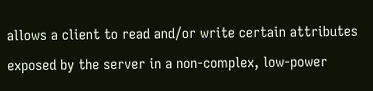allows a client to read and/or write certain attributes exposed by the server in a non-complex, low-power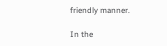friendly manner.

In the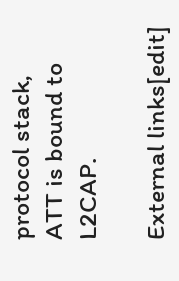protocol stack, ATT is bound to L2CAP.

External links[edit]